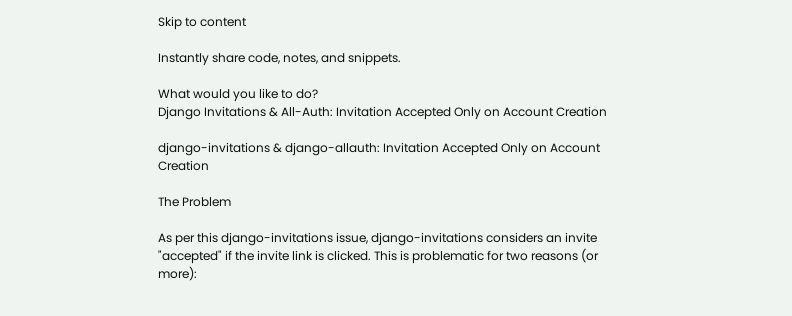Skip to content

Instantly share code, notes, and snippets.

What would you like to do?
Django Invitations & All-Auth: Invitation Accepted Only on Account Creation

django-invitations & django-allauth: Invitation Accepted Only on Account Creation

The Problem

As per this django-invitations issue, django-invitations considers an invite "accepted" if the invite link is clicked. This is problematic for two reasons (or more):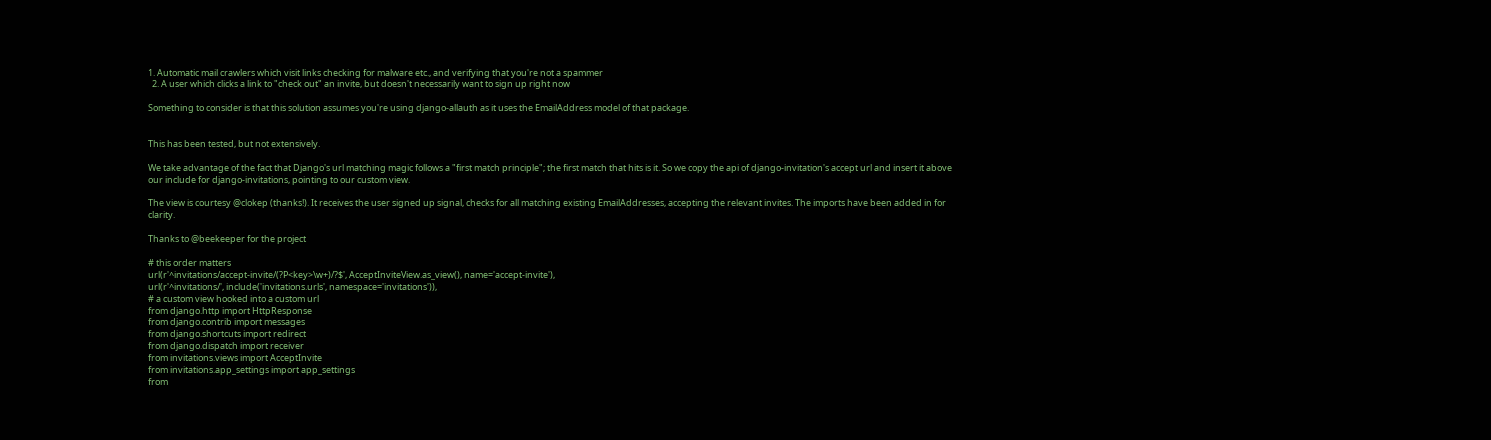1. Automatic mail crawlers which visit links checking for malware etc., and verifying that you're not a spammer
  2. A user which clicks a link to "check out" an invite, but doesn't necessarily want to sign up right now

Something to consider is that this solution assumes you're using django-allauth as it uses the EmailAddress model of that package.


This has been tested, but not extensively.

We take advantage of the fact that Django's url matching magic follows a "first match principle"; the first match that hits is it. So we copy the api of django-invitation's accept url and insert it above our include for django-invitations, pointing to our custom view.

The view is courtesy @clokep (thanks!). It receives the user signed up signal, checks for all matching existing EmailAddresses, accepting the relevant invites. The imports have been added in for clarity.

Thanks to @beekeeper for the project

# this order matters
url(r'^invitations/accept-invite/(?P<key>\w+)/?$', AcceptInviteView.as_view(), name='accept-invite'),
url(r'^invitations/', include('invitations.urls', namespace='invitations')),
# a custom view hooked into a custom url
from django.http import HttpResponse
from django.contrib import messages
from django.shortcuts import redirect
from django.dispatch import receiver
from invitations.views import AcceptInvite
from invitations.app_settings import app_settings
from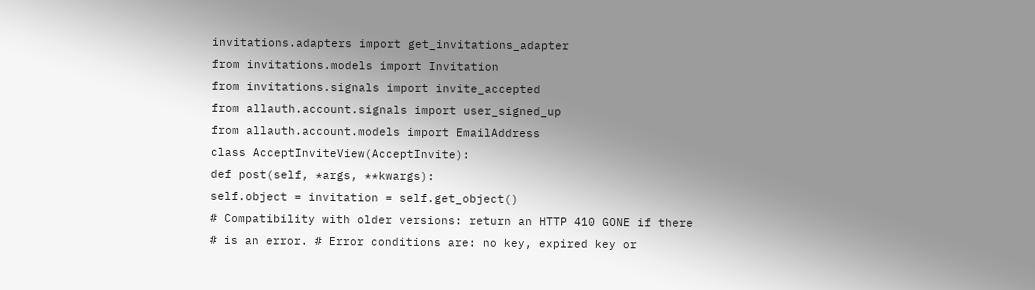invitations.adapters import get_invitations_adapter
from invitations.models import Invitation
from invitations.signals import invite_accepted
from allauth.account.signals import user_signed_up
from allauth.account.models import EmailAddress
class AcceptInviteView(AcceptInvite):
def post(self, *args, **kwargs):
self.object = invitation = self.get_object()
# Compatibility with older versions: return an HTTP 410 GONE if there
# is an error. # Error conditions are: no key, expired key or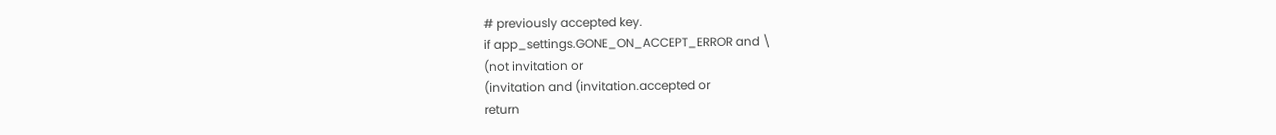# previously accepted key.
if app_settings.GONE_ON_ACCEPT_ERROR and \
(not invitation or
(invitation and (invitation.accepted or
return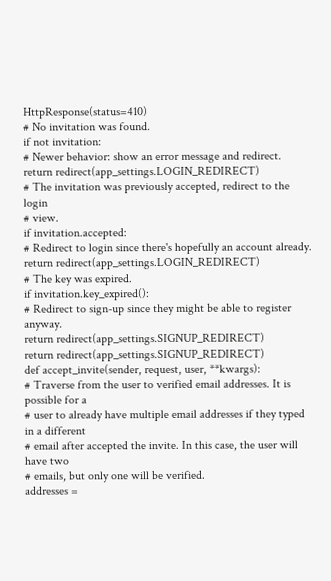HttpResponse(status=410)
# No invitation was found.
if not invitation:
# Newer behavior: show an error message and redirect.
return redirect(app_settings.LOGIN_REDIRECT)
# The invitation was previously accepted, redirect to the login
# view.
if invitation.accepted:
# Redirect to login since there's hopefully an account already.
return redirect(app_settings.LOGIN_REDIRECT)
# The key was expired.
if invitation.key_expired():
# Redirect to sign-up since they might be able to register anyway.
return redirect(app_settings.SIGNUP_REDIRECT)
return redirect(app_settings.SIGNUP_REDIRECT)
def accept_invite(sender, request, user, **kwargs):
# Traverse from the user to verified email addresses. It is possible for a
# user to already have multiple email addresses if they typed in a different
# email after accepted the invite. In this case, the user will have two
# emails, but only one will be verified.
addresses =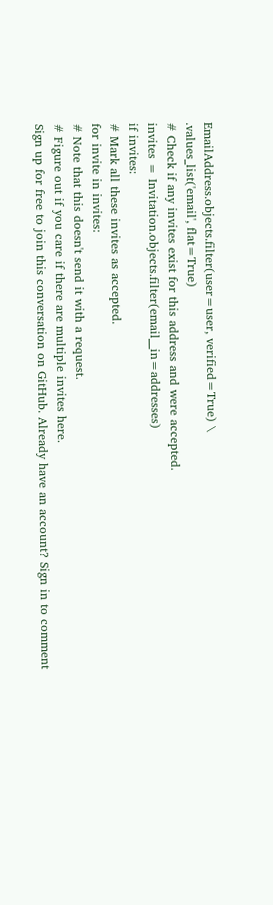EmailAddress.objects.filter(user=user, verified=True) \
.values_list('email', flat=True)
# Check if any invites exist for this address and were accepted.
invites = Invitation.objects.filter(email__in=addresses)
if invites:
# Mark all these invites as accepted.
for invite in invites:
# Note that this doesn't send it with a request.
# Figure out if you care if there are multiple invites here.
Sign up for free to join this conversation on GitHub. Already have an account? Sign in to comment